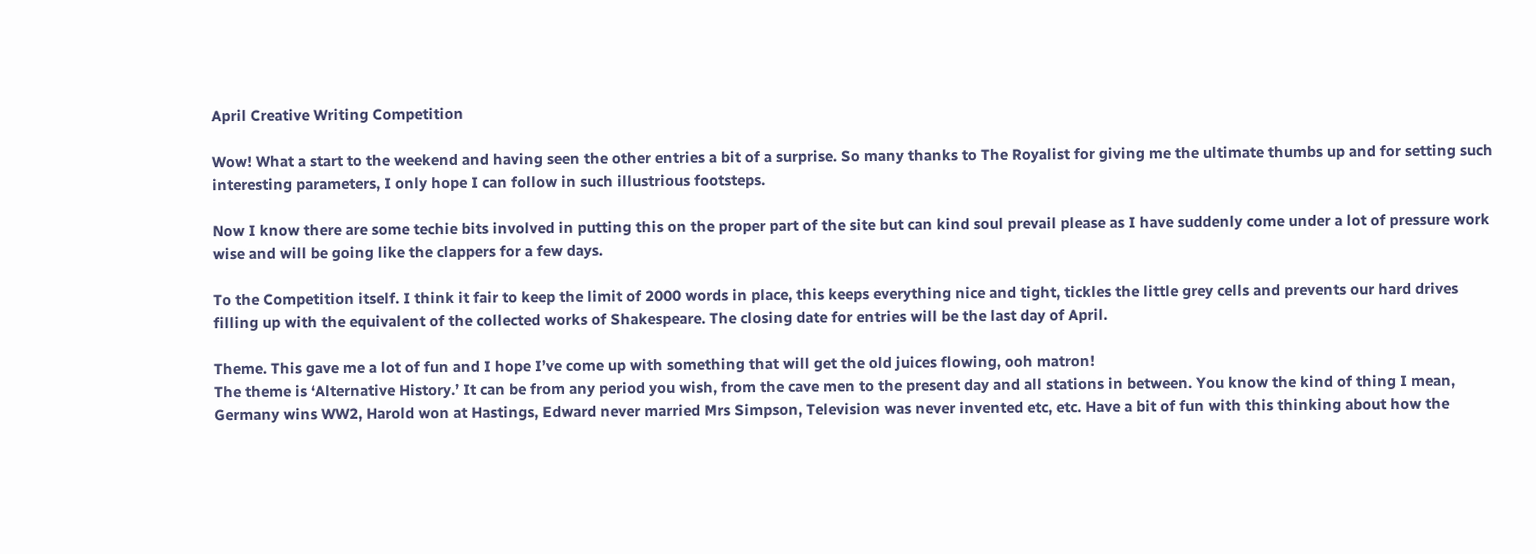April Creative Writing Competition

Wow! What a start to the weekend and having seen the other entries a bit of a surprise. So many thanks to The Royalist for giving me the ultimate thumbs up and for setting such interesting parameters, I only hope I can follow in such illustrious footsteps.

Now I know there are some techie bits involved in putting this on the proper part of the site but can kind soul prevail please as I have suddenly come under a lot of pressure work wise and will be going like the clappers for a few days.

To the Competition itself. I think it fair to keep the limit of 2000 words in place, this keeps everything nice and tight, tickles the little grey cells and prevents our hard drives filling up with the equivalent of the collected works of Shakespeare. The closing date for entries will be the last day of April.

Theme. This gave me a lot of fun and I hope I’ve come up with something that will get the old juices flowing, ooh matron!
The theme is ‘Alternative History.’ It can be from any period you wish, from the cave men to the present day and all stations in between. You know the kind of thing I mean, Germany wins WW2, Harold won at Hastings, Edward never married Mrs Simpson, Television was never invented etc, etc. Have a bit of fun with this thinking about how the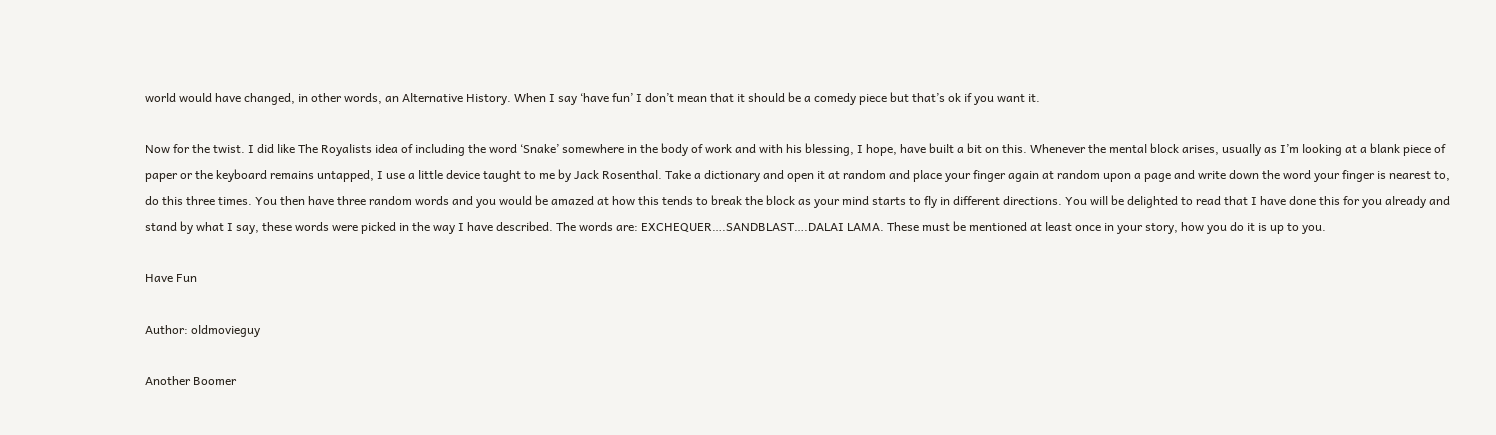world would have changed, in other words, an Alternative History. When I say ‘have fun’ I don’t mean that it should be a comedy piece but that’s ok if you want it.

Now for the twist. I did like The Royalists idea of including the word ‘Snake’ somewhere in the body of work and with his blessing, I hope, have built a bit on this. Whenever the mental block arises, usually as I’m looking at a blank piece of paper or the keyboard remains untapped, I use a little device taught to me by Jack Rosenthal. Take a dictionary and open it at random and place your finger again at random upon a page and write down the word your finger is nearest to, do this three times. You then have three random words and you would be amazed at how this tends to break the block as your mind starts to fly in different directions. You will be delighted to read that I have done this for you already and stand by what I say, these words were picked in the way I have described. The words are: EXCHEQUER….SANDBLAST….DALAI LAMA. These must be mentioned at least once in your story, how you do it is up to you.

Have Fun

Author: oldmovieguy

Another Boomer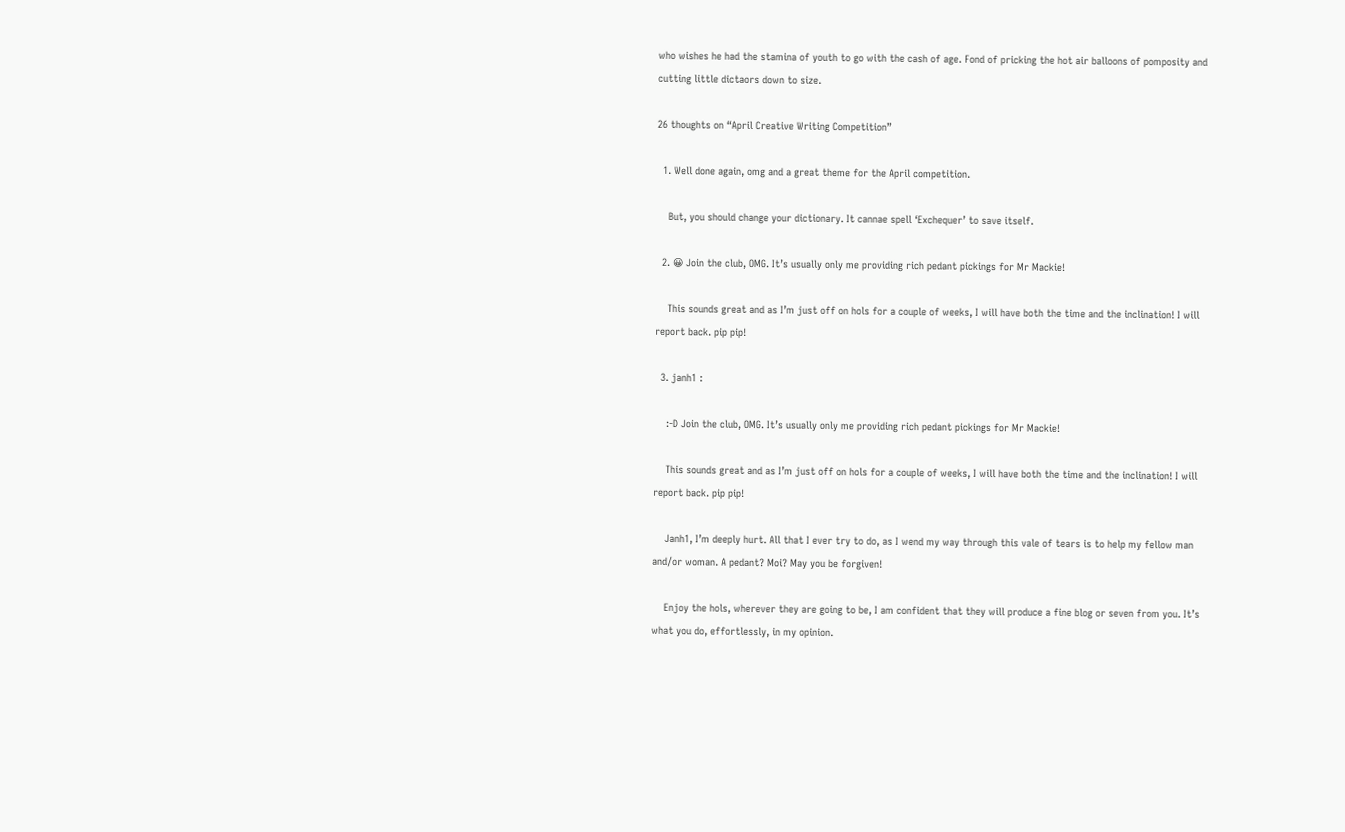who wishes he had the stamina of youth to go with the cash of age. Fond of pricking the hot air balloons of pomposity and cutting little dictaors down to size.

26 thoughts on “April Creative Writing Competition”

  1. Well done again, omg and a great theme for the April competition.

    But, you should change your dictionary. It cannae spell ‘Exchequer’ to save itself.

  2. 😀 Join the club, OMG. It’s usually only me providing rich pedant pickings for Mr Mackie!

    This sounds great and as I’m just off on hols for a couple of weeks, I will have both the time and the inclination! I will report back. pip pip!

  3. janh1 :

    :-D Join the club, OMG. It’s usually only me providing rich pedant pickings for Mr Mackie!

    This sounds great and as I’m just off on hols for a couple of weeks, I will have both the time and the inclination! I will report back. pip pip!

    Janh1, I’m deeply hurt. All that I ever try to do, as I wend my way through this vale of tears is to help my fellow man and/or woman. A pedant? Moi? May you be forgiven!

    Enjoy the hols, wherever they are going to be, I am confident that they will produce a fine blog or seven from you. It’s what you do, effortlessly, in my opinion.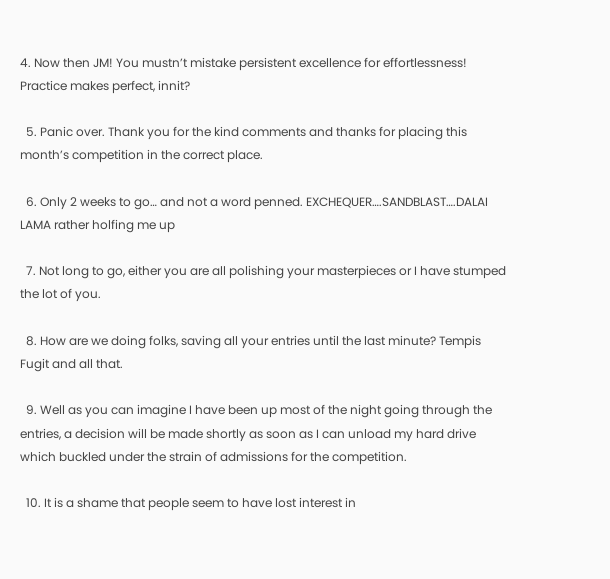4. Now then JM! You mustn’t mistake persistent excellence for effortlessness! Practice makes perfect, innit?

  5. Panic over. Thank you for the kind comments and thanks for placing this month’s competition in the correct place.

  6. Only 2 weeks to go… and not a word penned. EXCHEQUER….SANDBLAST….DALAI LAMA rather holfing me up

  7. Not long to go, either you are all polishing your masterpieces or I have stumped the lot of you.

  8. How are we doing folks, saving all your entries until the last minute? Tempis Fugit and all that.

  9. Well as you can imagine I have been up most of the night going through the entries, a decision will be made shortly as soon as I can unload my hard drive which buckled under the strain of admissions for the competition.

  10. It is a shame that people seem to have lost interest in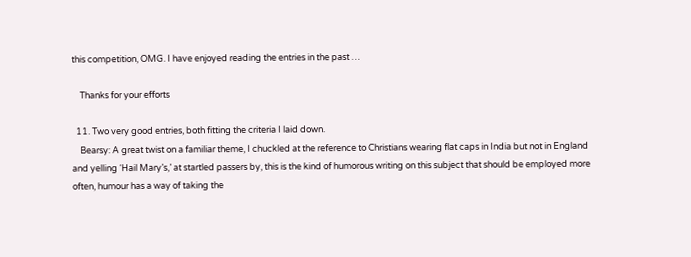this competition, OMG. I have enjoyed reading the entries in the past …

    Thanks for your efforts

  11. Two very good entries, both fitting the criteria I laid down.
    Bearsy: A great twist on a familiar theme, I chuckled at the reference to Christians wearing flat caps in India but not in England and yelling ‘Hail Mary’s,’ at startled passers by, this is the kind of humorous writing on this subject that should be employed more often, humour has a way of taking the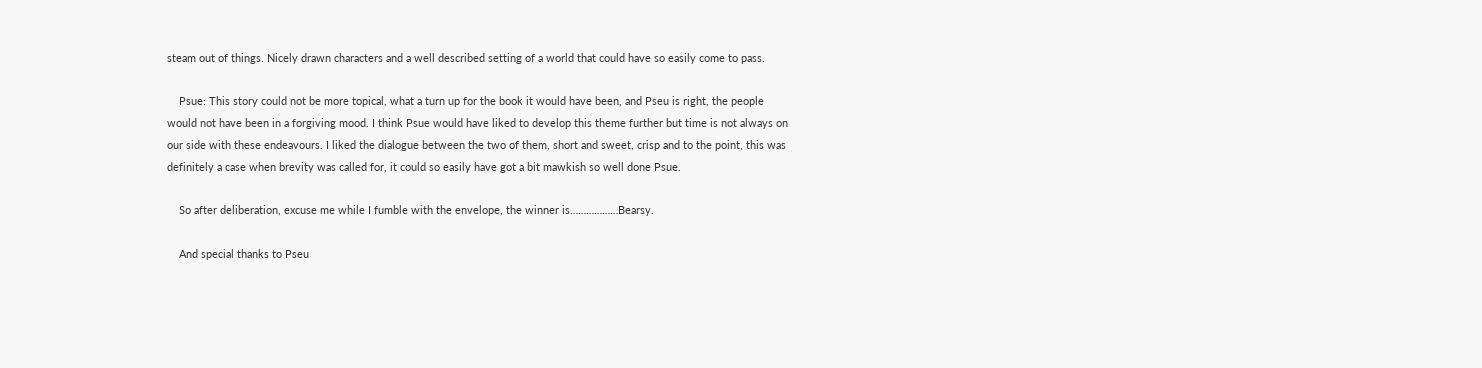steam out of things. Nicely drawn characters and a well described setting of a world that could have so easily come to pass.

    Psue: This story could not be more topical, what a turn up for the book it would have been, and Pseu is right, the people would not have been in a forgiving mood. I think Psue would have liked to develop this theme further but time is not always on our side with these endeavours. I liked the dialogue between the two of them, short and sweet, crisp and to the point, this was definitely a case when brevity was called for, it could so easily have got a bit mawkish so well done Psue.

    So after deliberation, excuse me while I fumble with the envelope, the winner is………………Bearsy.

    And special thanks to Pseu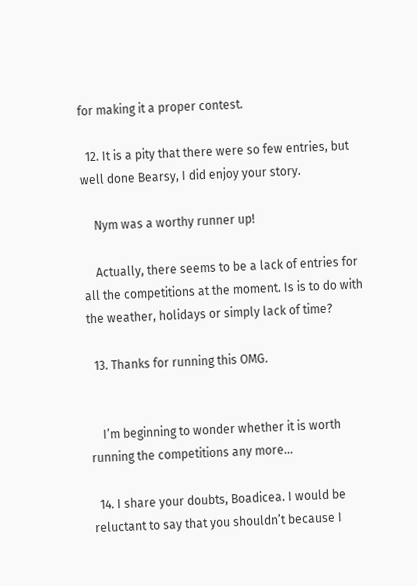for making it a proper contest.

  12. It is a pity that there were so few entries, but well done Bearsy, I did enjoy your story.

    Nym was a worthy runner up!

    Actually, there seems to be a lack of entries for all the competitions at the moment. Is is to do with the weather, holidays or simply lack of time?

  13. Thanks for running this OMG.


    I’m beginning to wonder whether it is worth running the competitions any more…

  14. I share your doubts, Boadicea. I would be reluctant to say that you shouldn’t because I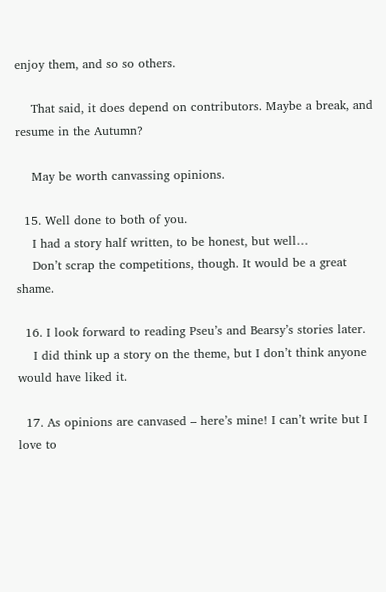enjoy them, and so so others.

    That said, it does depend on contributors. Maybe a break, and resume in the Autumn?

    May be worth canvassing opinions.

  15. Well done to both of you.
    I had a story half written, to be honest, but well…
    Don’t scrap the competitions, though. It would be a great shame.

  16. I look forward to reading Pseu’s and Bearsy’s stories later.
    I did think up a story on the theme, but I don’t think anyone would have liked it.

  17. As opinions are canvased – here’s mine! I can’t write but I love to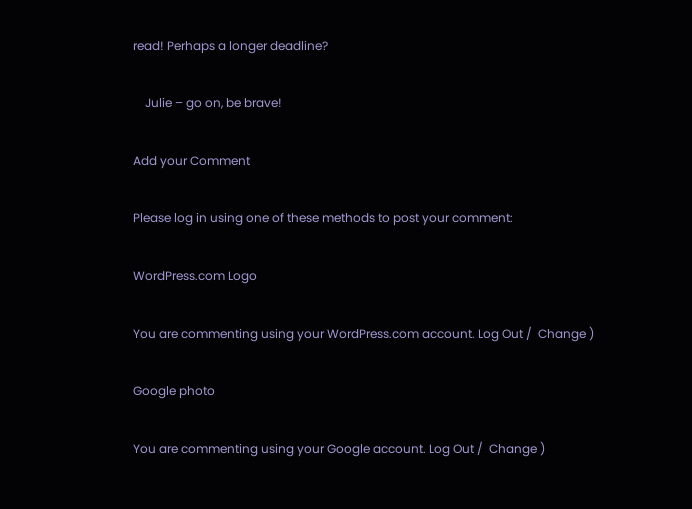read! Perhaps a longer deadline?

    Julie – go on, be brave!

Add your Comment

Please log in using one of these methods to post your comment:

WordPress.com Logo

You are commenting using your WordPress.com account. Log Out /  Change )

Google photo

You are commenting using your Google account. Log Out /  Change )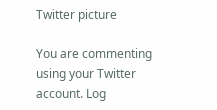Twitter picture

You are commenting using your Twitter account. Log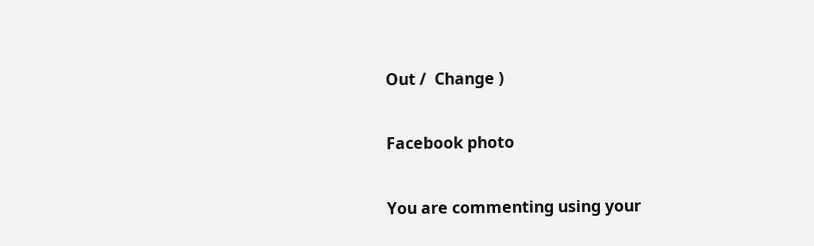Out /  Change )

Facebook photo

You are commenting using your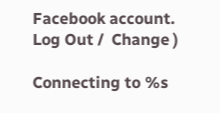Facebook account. Log Out /  Change )

Connecting to %s